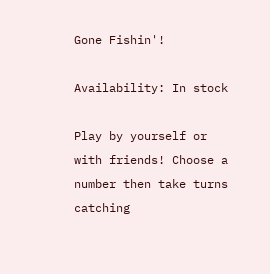Gone Fishin'!

Availability: In stock

Play by yourself or with friends! Choose a number then take turns catching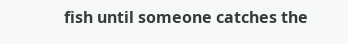fish until someone catches the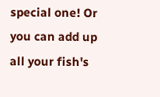special one! Or you can add up all your fish's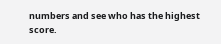numbers and see who has the highest score.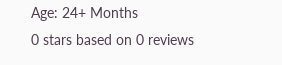Age: 24+ Months
0 stars based on 0 reviews